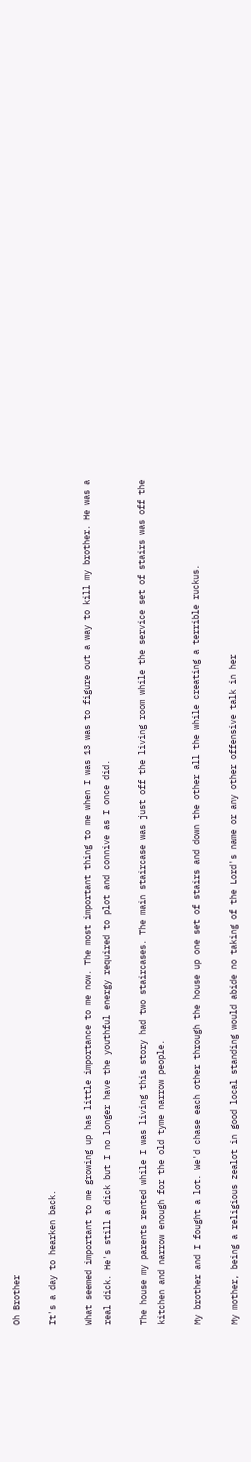Oh Brother

It's a day to hearken back.

What seemed important to me growing up has little importance to me now. The most important thing to me when I was 13 was to figure out a way to kill my brother. He was a real dick. He's still a dick but I no longer have the youthful energy required to plot and connive as I once did.

The house my parents rented while I was living this story had two staircases. The main staircase was just off the living room while the service set of stairs was off the kitchen and narrow enough for the old tyme narrow people.

My brother and I fought a lot. We'd chase each other through the house up one set of stairs and down the other all the while creating a terrible ruckus.

My mother, being a religious zealot in good local standing would abide no taking of the Lord's name or any other offensive talk in her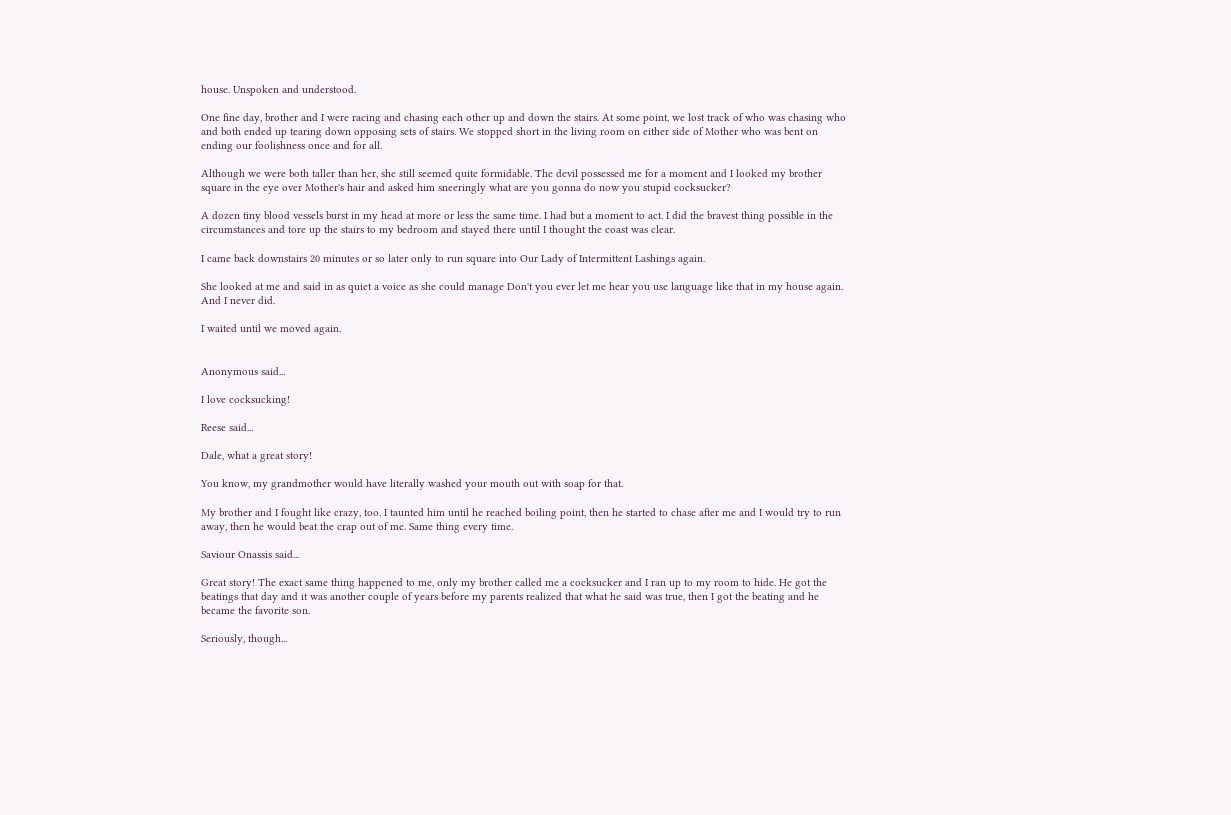house. Unspoken and understood.

One fine day, brother and I were racing and chasing each other up and down the stairs. At some point, we lost track of who was chasing who and both ended up tearing down opposing sets of stairs. We stopped short in the living room on either side of Mother who was bent on ending our foolishness once and for all.

Although we were both taller than her, she still seemed quite formidable. The devil possessed me for a moment and I looked my brother square in the eye over Mother's hair and asked him sneeringly what are you gonna do now you stupid cocksucker?

A dozen tiny blood vessels burst in my head at more or less the same time. I had but a moment to act. I did the bravest thing possible in the circumstances and tore up the stairs to my bedroom and stayed there until I thought the coast was clear.

I came back downstairs 20 minutes or so later only to run square into Our Lady of Intermittent Lashings again.

She looked at me and said in as quiet a voice as she could manage Don't you ever let me hear you use language like that in my house again. And I never did.

I waited until we moved again.


Anonymous said...

I love cocksucking!

Reese said...

Dale, what a great story!

You know, my grandmother would have literally washed your mouth out with soap for that.

My brother and I fought like crazy, too. I taunted him until he reached boiling point, then he started to chase after me and I would try to run away, then he would beat the crap out of me. Same thing every time.

Saviour Onassis said...

Great story! The exact same thing happened to me, only my brother called me a cocksucker and I ran up to my room to hide. He got the beatings that day and it was another couple of years before my parents realized that what he said was true, then I got the beating and he became the favorite son.

Seriously, though...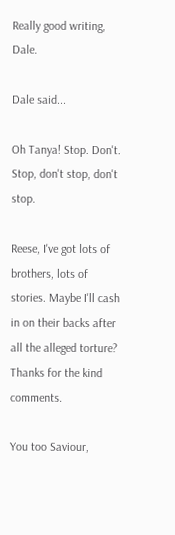Really good writing, Dale.

Dale said...

Oh Tanya! Stop. Don't. Stop, don't stop, don't stop.

Reese, I've got lots of brothers, lots of stories. Maybe I'll cash in on their backs after all the alleged torture? Thanks for the kind comments.

You too Saviour,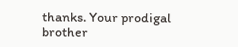thanks. Your prodigal brother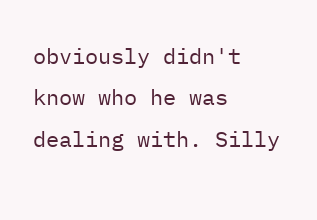obviously didn't know who he was dealing with. Silly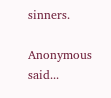sinners.

Anonymous said...